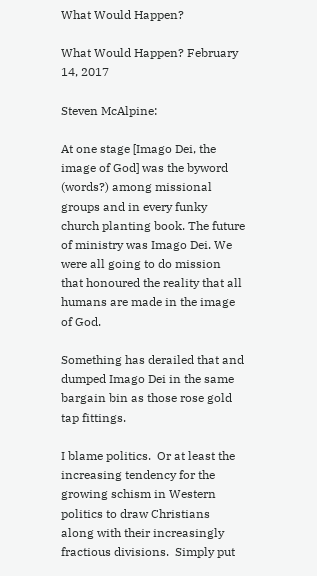What Would Happen?

What Would Happen? February 14, 2017

Steven McAlpine:

At one stage [Imago Dei, the image of God] was the byword (words?) among missional groups and in every funky church planting book. The future of ministry was Imago Dei. We were all going to do mission that honoured the reality that all humans are made in the image of God.

Something has derailed that and dumped Imago Dei in the same bargain bin as those rose gold tap fittings.

I blame politics.  Or at least the increasing tendency for the growing schism in Western politics to draw Christians along with their increasingly fractious divisions.  Simply put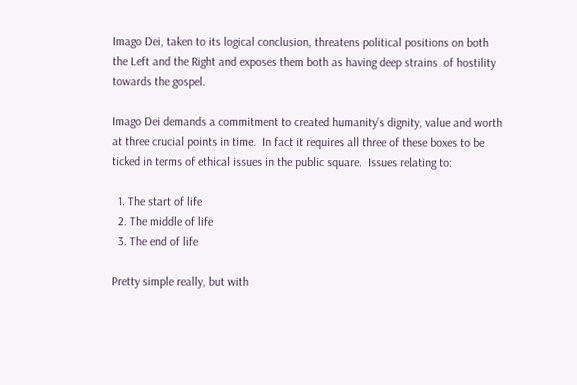Imago Dei, taken to its logical conclusion, threatens political positions on both the Left and the Right and exposes them both as having deep strains  of hostility towards the gospel.

Imago Dei demands a commitment to created humanity’s dignity, value and worth at three crucial points in time.  In fact it requires all three of these boxes to be ticked in terms of ethical issues in the public square.  Issues relating to:

  1. The start of life
  2. The middle of life
  3. The end of life

Pretty simple really, but with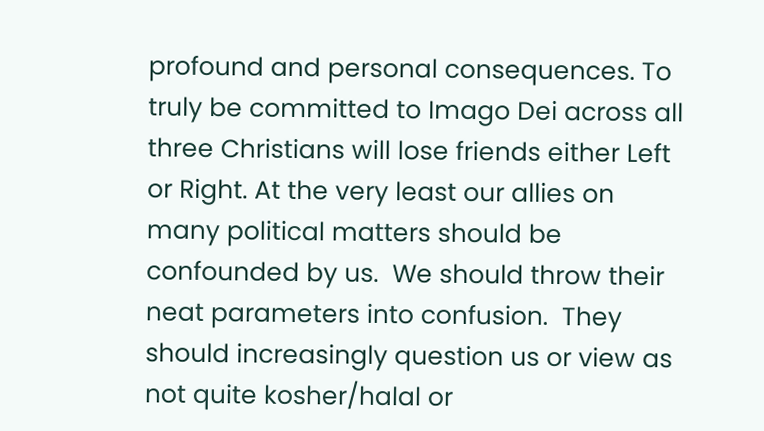profound and personal consequences. To truly be committed to Imago Dei across all three Christians will lose friends either Left or Right. At the very least our allies on many political matters should be confounded by us.  We should throw their neat parameters into confusion.  They should increasingly question us or view as not quite kosher/halal or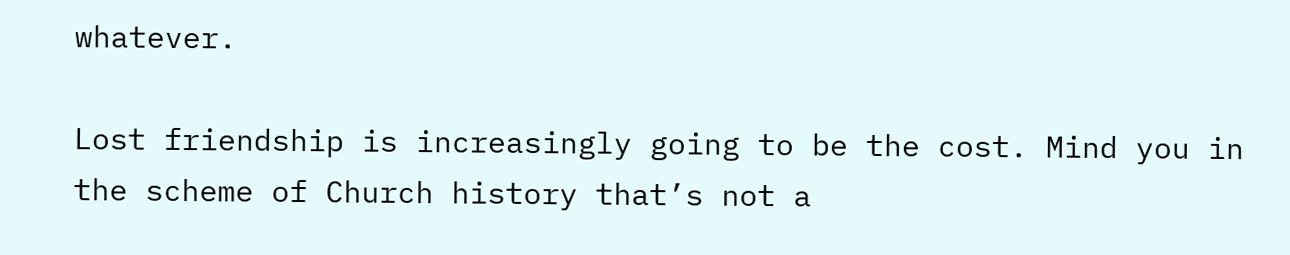whatever.

Lost friendship is increasingly going to be the cost. Mind you in the scheme of Church history that’s not a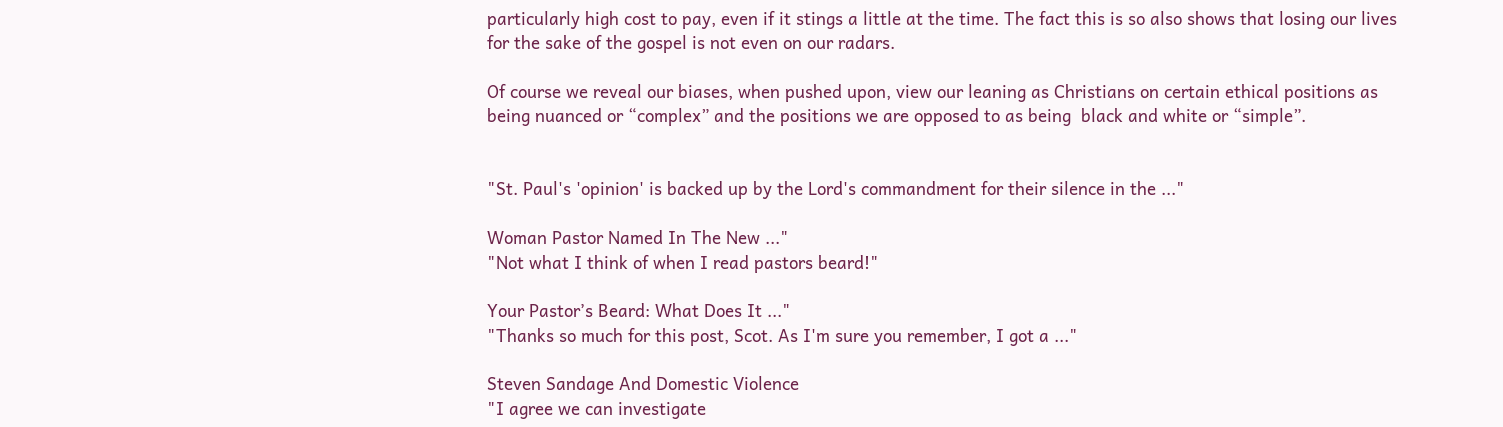particularly high cost to pay, even if it stings a little at the time. The fact this is so also shows that losing our lives for the sake of the gospel is not even on our radars.

Of course we reveal our biases, when pushed upon, view our leaning as Christians on certain ethical positions as being nuanced or “complex” and the positions we are opposed to as being  black and white or “simple”.


"St. Paul's 'opinion' is backed up by the Lord's commandment for their silence in the ..."

Woman Pastor Named In The New ..."
"Not what I think of when I read pastors beard!"

Your Pastor’s Beard: What Does It ..."
"Thanks so much for this post, Scot. As I'm sure you remember, I got a ..."

Steven Sandage And Domestic Violence
"I agree we can investigate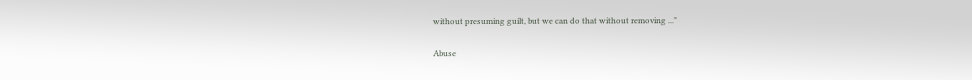without presuming guilt, but we can do that without removing ..."

Abuse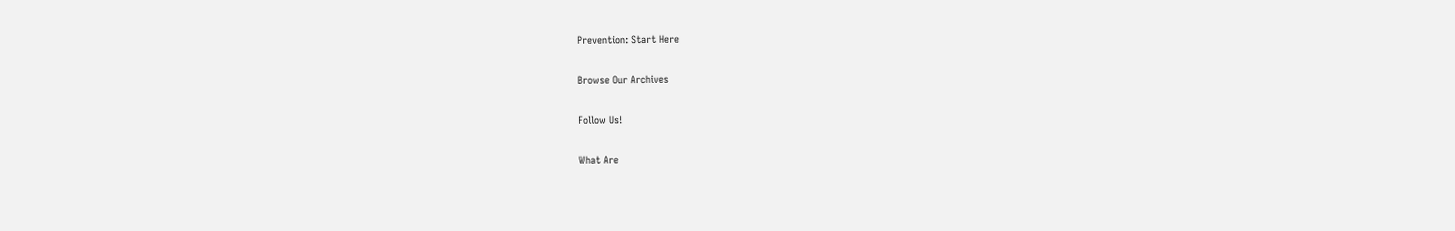Prevention: Start Here

Browse Our Archives

Follow Us!

What Are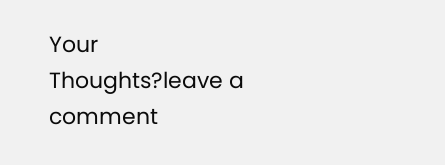Your Thoughts?leave a comment